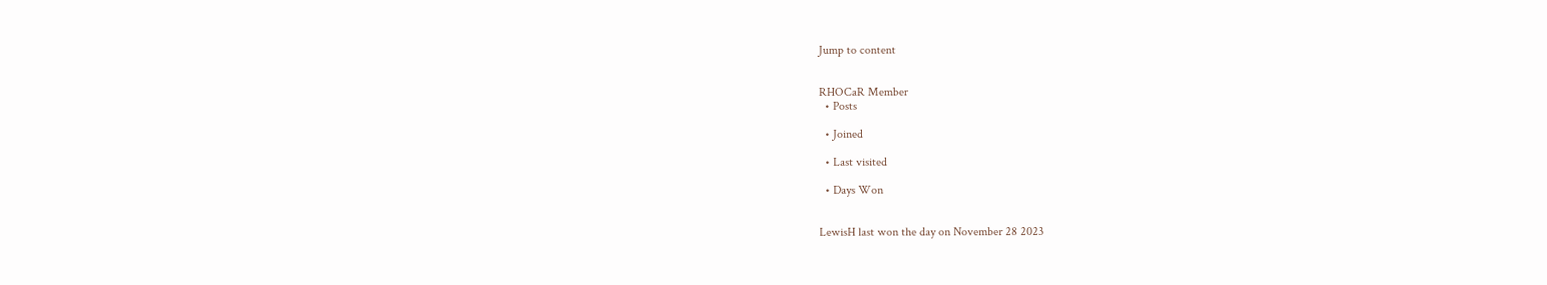Jump to content


RHOCaR Member
  • Posts

  • Joined

  • Last visited

  • Days Won


LewisH last won the day on November 28 2023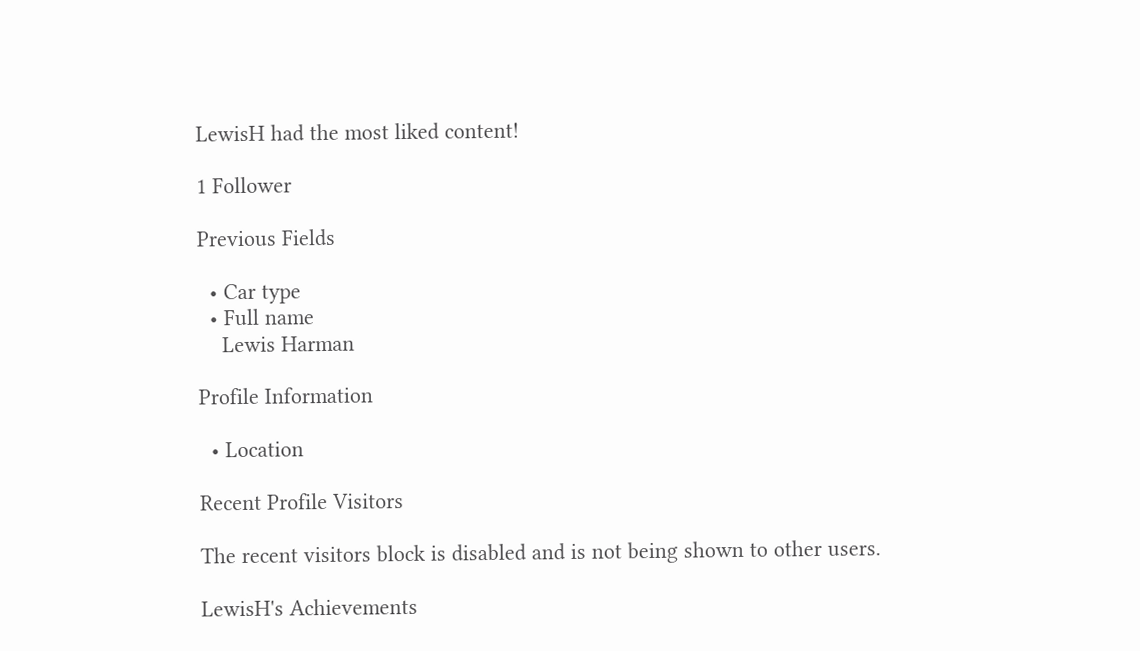LewisH had the most liked content!

1 Follower

Previous Fields

  • Car type
  • Full name
    Lewis Harman

Profile Information

  • Location

Recent Profile Visitors

The recent visitors block is disabled and is not being shown to other users.

LewisH's Achievements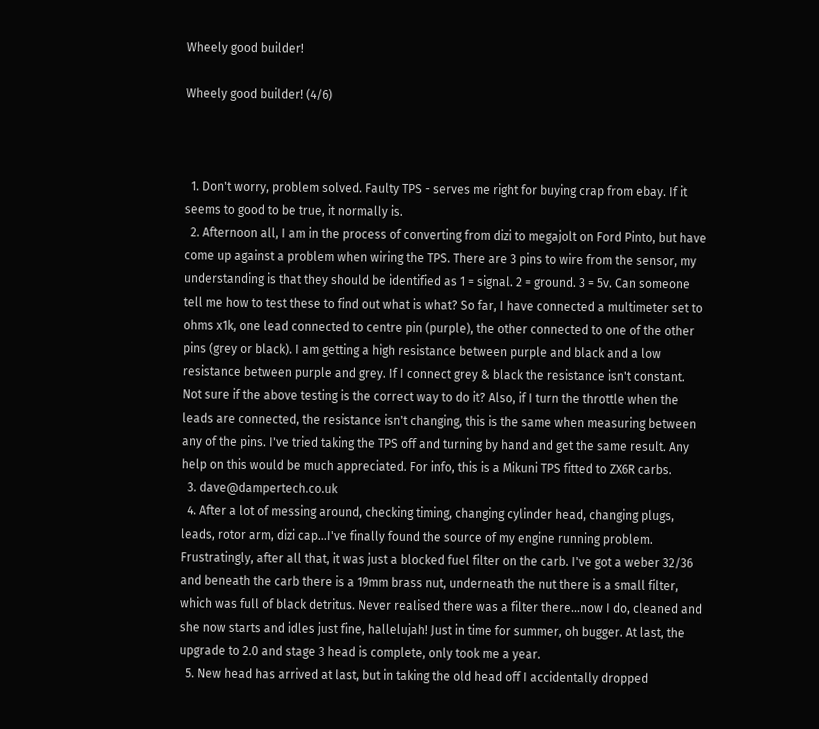Wheely good builder!

Wheely good builder! (4/6)



  1. Don't worry, problem solved. Faulty TPS - serves me right for buying crap from ebay. If it seems to good to be true, it normally is.
  2. Afternoon all, I am in the process of converting from dizi to megajolt on Ford Pinto, but have come up against a problem when wiring the TPS. There are 3 pins to wire from the sensor, my understanding is that they should be identified as 1 = signal. 2 = ground. 3 = 5v. Can someone tell me how to test these to find out what is what? So far, I have connected a multimeter set to ohms x1k, one lead connected to centre pin (purple), the other connected to one of the other pins (grey or black). I am getting a high resistance between purple and black and a low resistance between purple and grey. If I connect grey & black the resistance isn't constant. Not sure if the above testing is the correct way to do it? Also, if I turn the throttle when the leads are connected, the resistance isn't changing, this is the same when measuring between any of the pins. I've tried taking the TPS off and turning by hand and get the same result. Any help on this would be much appreciated. For info, this is a Mikuni TPS fitted to ZX6R carbs.
  3. dave@dampertech.co.uk
  4. After a lot of messing around, checking timing, changing cylinder head, changing plugs, leads, rotor arm, dizi cap...I've finally found the source of my engine running problem. Frustratingly, after all that, it was just a blocked fuel filter on the carb. I've got a weber 32/36 and beneath the carb there is a 19mm brass nut, underneath the nut there is a small filter, which was full of black detritus. Never realised there was a filter there...now I do, cleaned and she now starts and idles just fine, hallelujah! Just in time for summer, oh bugger. At last, the upgrade to 2.0 and stage 3 head is complete, only took me a year.
  5. New head has arrived at last, but in taking the old head off I accidentally dropped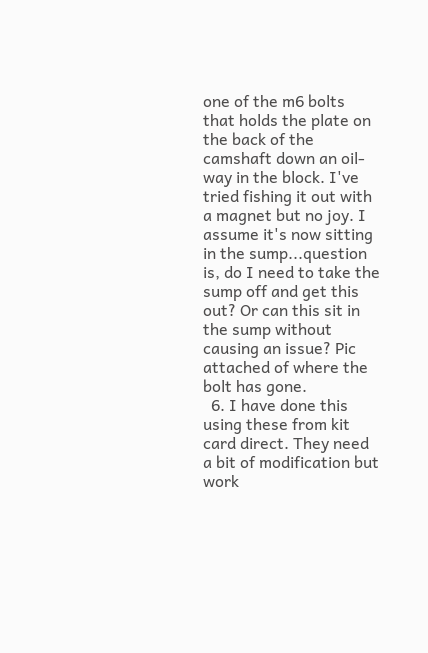one of the m6 bolts that holds the plate on the back of the camshaft down an oil-way in the block. I've tried fishing it out with a magnet but no joy. I assume it's now sitting in the sump...question is, do I need to take the sump off and get this out? Or can this sit in the sump without causing an issue? Pic attached of where the bolt has gone.
  6. I have done this using these from kit card direct. They need a bit of modification but work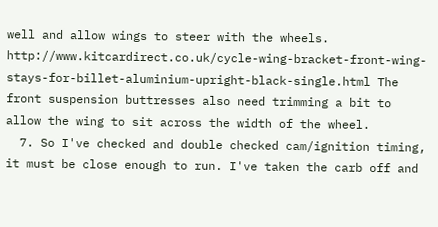well and allow wings to steer with the wheels. http://www.kitcardirect.co.uk/cycle-wing-bracket-front-wing-stays-for-billet-aluminium-upright-black-single.html The front suspension buttresses also need trimming a bit to allow the wing to sit across the width of the wheel.
  7. So I've checked and double checked cam/ignition timing, it must be close enough to run. I've taken the carb off and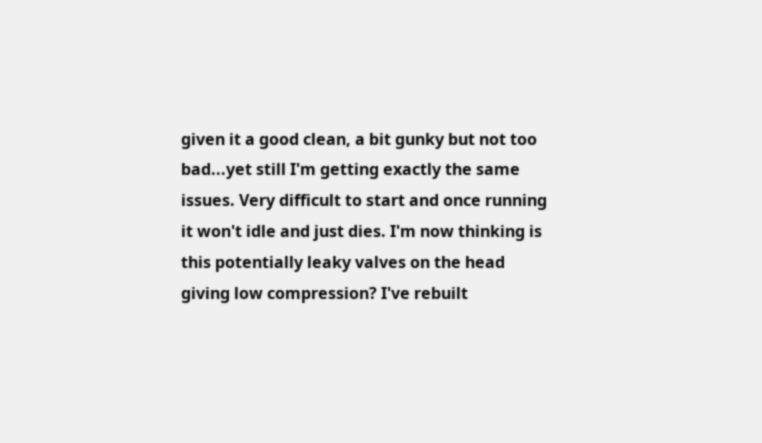given it a good clean, a bit gunky but not too bad...yet still I'm getting exactly the same issues. Very difficult to start and once running it won't idle and just dies. I'm now thinking is this potentially leaky valves on the head giving low compression? I've rebuilt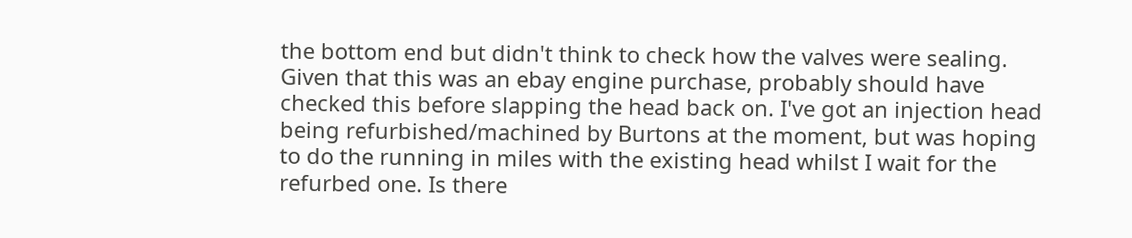the bottom end but didn't think to check how the valves were sealing. Given that this was an ebay engine purchase, probably should have checked this before slapping the head back on. I've got an injection head being refurbished/machined by Burtons at the moment, but was hoping to do the running in miles with the existing head whilst I wait for the refurbed one. Is there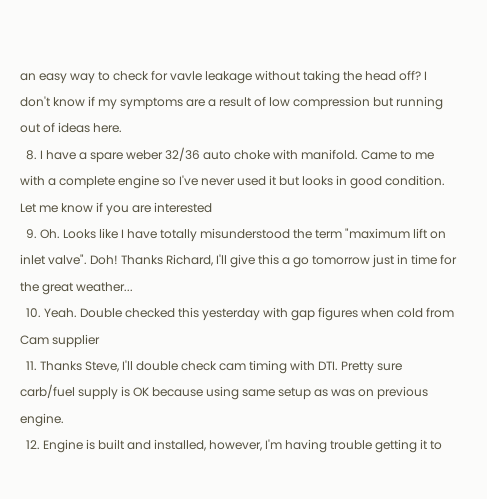an easy way to check for vavle leakage without taking the head off? I don't know if my symptoms are a result of low compression but running out of ideas here.
  8. I have a spare weber 32/36 auto choke with manifold. Came to me with a complete engine so I've never used it but looks in good condition. Let me know if you are interested
  9. Oh. Looks like I have totally misunderstood the term "maximum lift on inlet valve". Doh! Thanks Richard, I'll give this a go tomorrow just in time for the great weather...
  10. Yeah. Double checked this yesterday with gap figures when cold from Cam supplier
  11. Thanks Steve, I'll double check cam timing with DTI. Pretty sure carb/fuel supply is OK because using same setup as was on previous engine.
  12. Engine is built and installed, however, I'm having trouble getting it to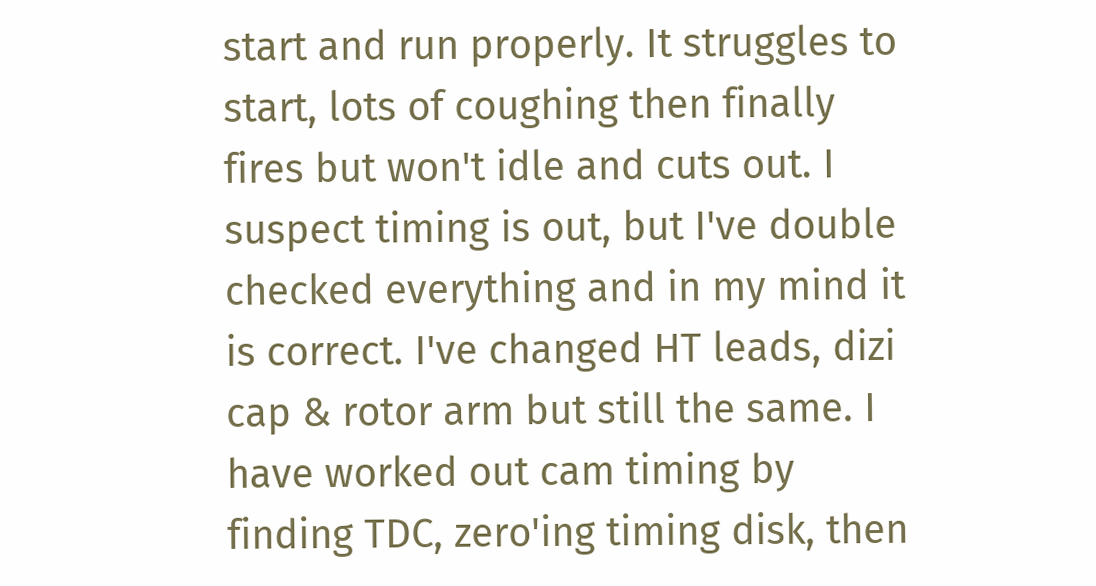start and run properly. It struggles to start, lots of coughing then finally fires but won't idle and cuts out. I suspect timing is out, but I've double checked everything and in my mind it is correct. I've changed HT leads, dizi cap & rotor arm but still the same. I have worked out cam timing by finding TDC, zero'ing timing disk, then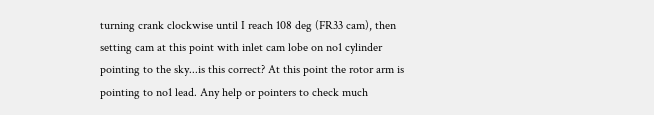turning crank clockwise until I reach 108 deg (FR33 cam), then setting cam at this point with inlet cam lobe on no1 cylinder pointing to the sky...is this correct? At this point the rotor arm is pointing to no1 lead. Any help or pointers to check much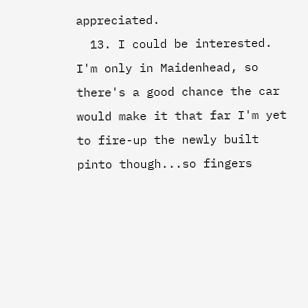appreciated.
  13. I could be interested. I'm only in Maidenhead, so there's a good chance the car would make it that far I'm yet to fire-up the newly built pinto though...so fingers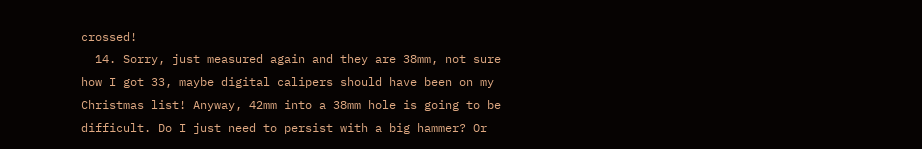crossed!
  14. Sorry, just measured again and they are 38mm, not sure how I got 33, maybe digital calipers should have been on my Christmas list! Anyway, 42mm into a 38mm hole is going to be difficult. Do I just need to persist with a big hammer? Or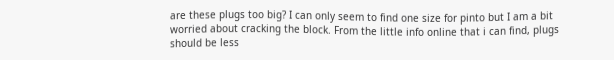are these plugs too big? I can only seem to find one size for pinto but I am a bit worried about cracking the block. From the little info online that i can find, plugs should be less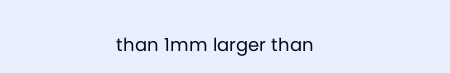than 1mm larger than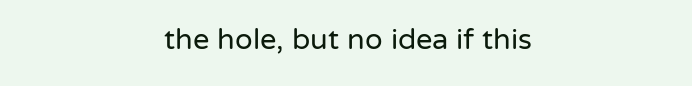the hole, but no idea if this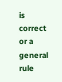is correct or a general rule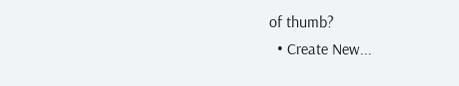of thumb?
  • Create New...